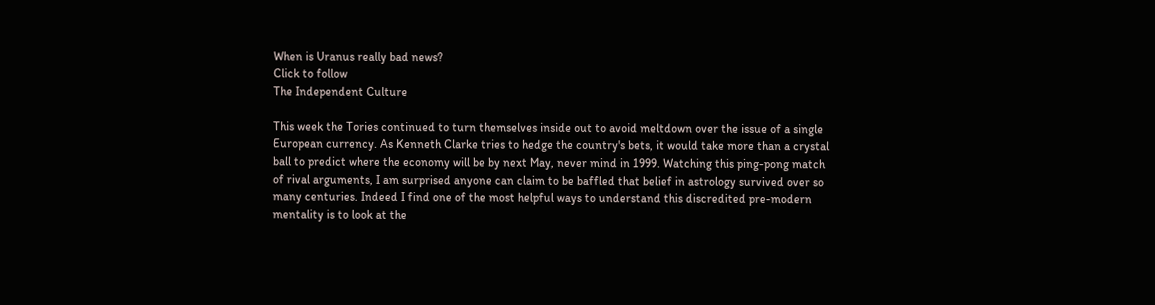When is Uranus really bad news?
Click to follow
The Independent Culture

This week the Tories continued to turn themselves inside out to avoid meltdown over the issue of a single European currency. As Kenneth Clarke tries to hedge the country's bets, it would take more than a crystal ball to predict where the economy will be by next May, never mind in 1999. Watching this ping-pong match of rival arguments, I am surprised anyone can claim to be baffled that belief in astrology survived over so many centuries. Indeed I find one of the most helpful ways to understand this discredited pre-modern mentality is to look at the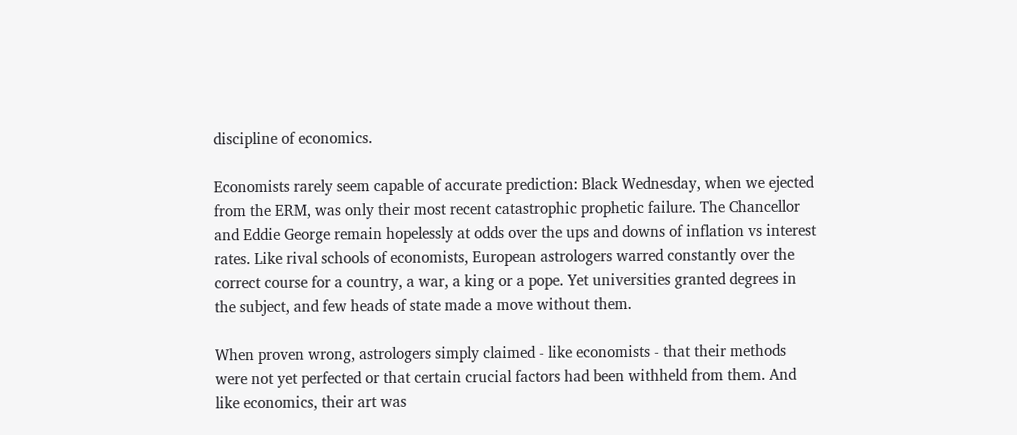discipline of economics.

Economists rarely seem capable of accurate prediction: Black Wednesday, when we ejected from the ERM, was only their most recent catastrophic prophetic failure. The Chancellor and Eddie George remain hopelessly at odds over the ups and downs of inflation vs interest rates. Like rival schools of economists, European astrologers warred constantly over the correct course for a country, a war, a king or a pope. Yet universities granted degrees in the subject, and few heads of state made a move without them.

When proven wrong, astrologers simply claimed - like economists - that their methods were not yet perfected or that certain crucial factors had been withheld from them. And like economics, their art was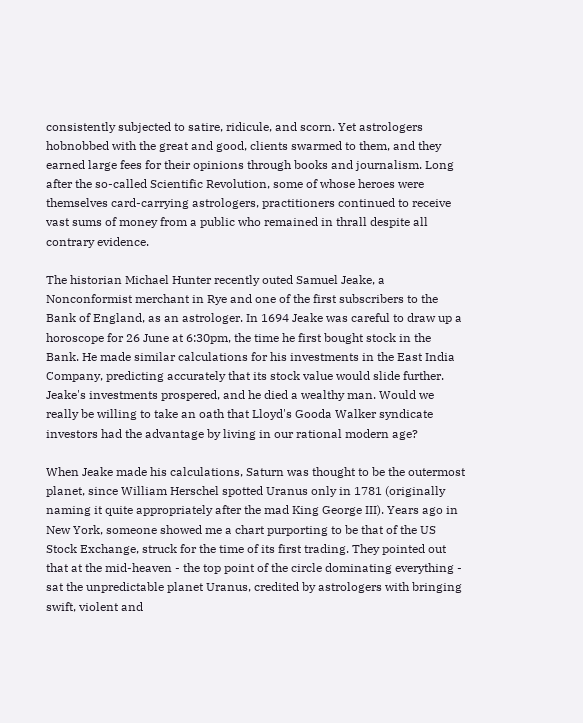consistently subjected to satire, ridicule, and scorn. Yet astrologers hobnobbed with the great and good, clients swarmed to them, and they earned large fees for their opinions through books and journalism. Long after the so-called Scientific Revolution, some of whose heroes were themselves card-carrying astrologers, practitioners continued to receive vast sums of money from a public who remained in thrall despite all contrary evidence.

The historian Michael Hunter recently outed Samuel Jeake, a Nonconformist merchant in Rye and one of the first subscribers to the Bank of England, as an astrologer. In 1694 Jeake was careful to draw up a horoscope for 26 June at 6:30pm, the time he first bought stock in the Bank. He made similar calculations for his investments in the East India Company, predicting accurately that its stock value would slide further. Jeake's investments prospered, and he died a wealthy man. Would we really be willing to take an oath that Lloyd's Gooda Walker syndicate investors had the advantage by living in our rational modern age?

When Jeake made his calculations, Saturn was thought to be the outermost planet, since William Herschel spotted Uranus only in 1781 (originally naming it quite appropriately after the mad King George III). Years ago in New York, someone showed me a chart purporting to be that of the US Stock Exchange, struck for the time of its first trading. They pointed out that at the mid-heaven - the top point of the circle dominating everything - sat the unpredictable planet Uranus, credited by astrologers with bringing swift, violent and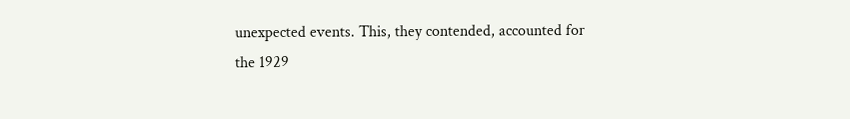unexpected events. This, they contended, accounted for the 1929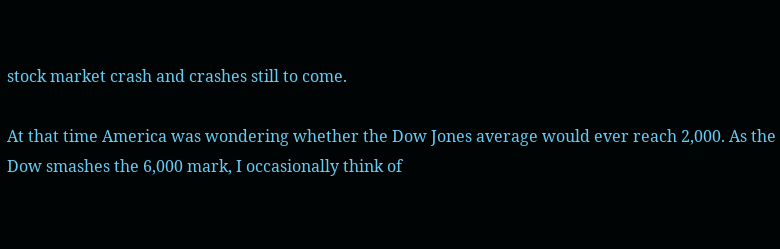stock market crash and crashes still to come.

At that time America was wondering whether the Dow Jones average would ever reach 2,000. As the Dow smashes the 6,000 mark, I occasionally think of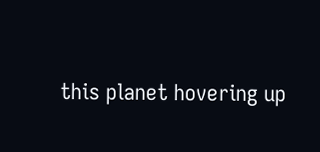this planet hovering up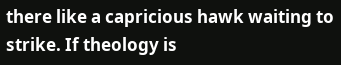there like a capricious hawk waiting to strike. If theology is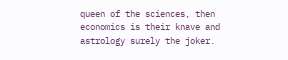queen of the sciences, then economics is their knave and astrology surely the joker.